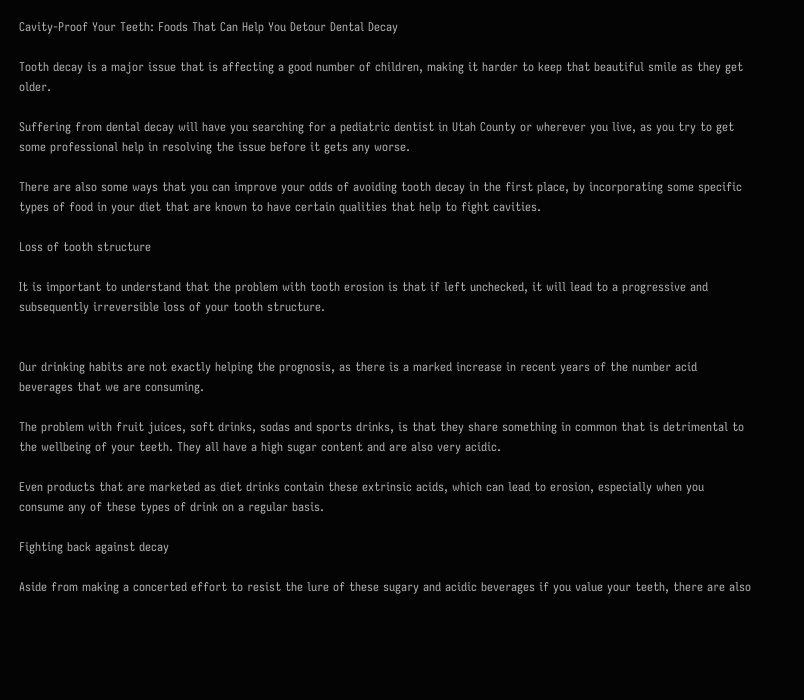Cavity-Proof Your Teeth: Foods That Can Help You Detour Dental Decay

Tooth decay is a major issue that is affecting a good number of children, making it harder to keep that beautiful smile as they get older.

Suffering from dental decay will have you searching for a pediatric dentist in Utah County or wherever you live, as you try to get some professional help in resolving the issue before it gets any worse.

There are also some ways that you can improve your odds of avoiding tooth decay in the first place, by incorporating some specific types of food in your diet that are known to have certain qualities that help to fight cavities.

Loss of tooth structure

It is important to understand that the problem with tooth erosion is that if left unchecked, it will lead to a progressive and subsequently irreversible loss of your tooth structure.


Our drinking habits are not exactly helping the prognosis, as there is a marked increase in recent years of the number acid beverages that we are consuming.

The problem with fruit juices, soft drinks, sodas and sports drinks, is that they share something in common that is detrimental to the wellbeing of your teeth. They all have a high sugar content and are also very acidic.

Even products that are marketed as diet drinks contain these extrinsic acids, which can lead to erosion, especially when you consume any of these types of drink on a regular basis.

Fighting back against decay

Aside from making a concerted effort to resist the lure of these sugary and acidic beverages if you value your teeth, there are also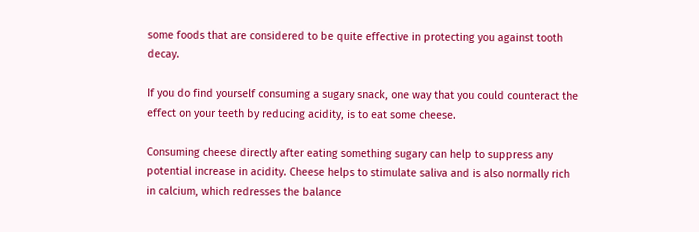some foods that are considered to be quite effective in protecting you against tooth decay.

If you do find yourself consuming a sugary snack, one way that you could counteract the effect on your teeth by reducing acidity, is to eat some cheese.

Consuming cheese directly after eating something sugary can help to suppress any potential increase in acidity. Cheese helps to stimulate saliva and is also normally rich in calcium, which redresses the balance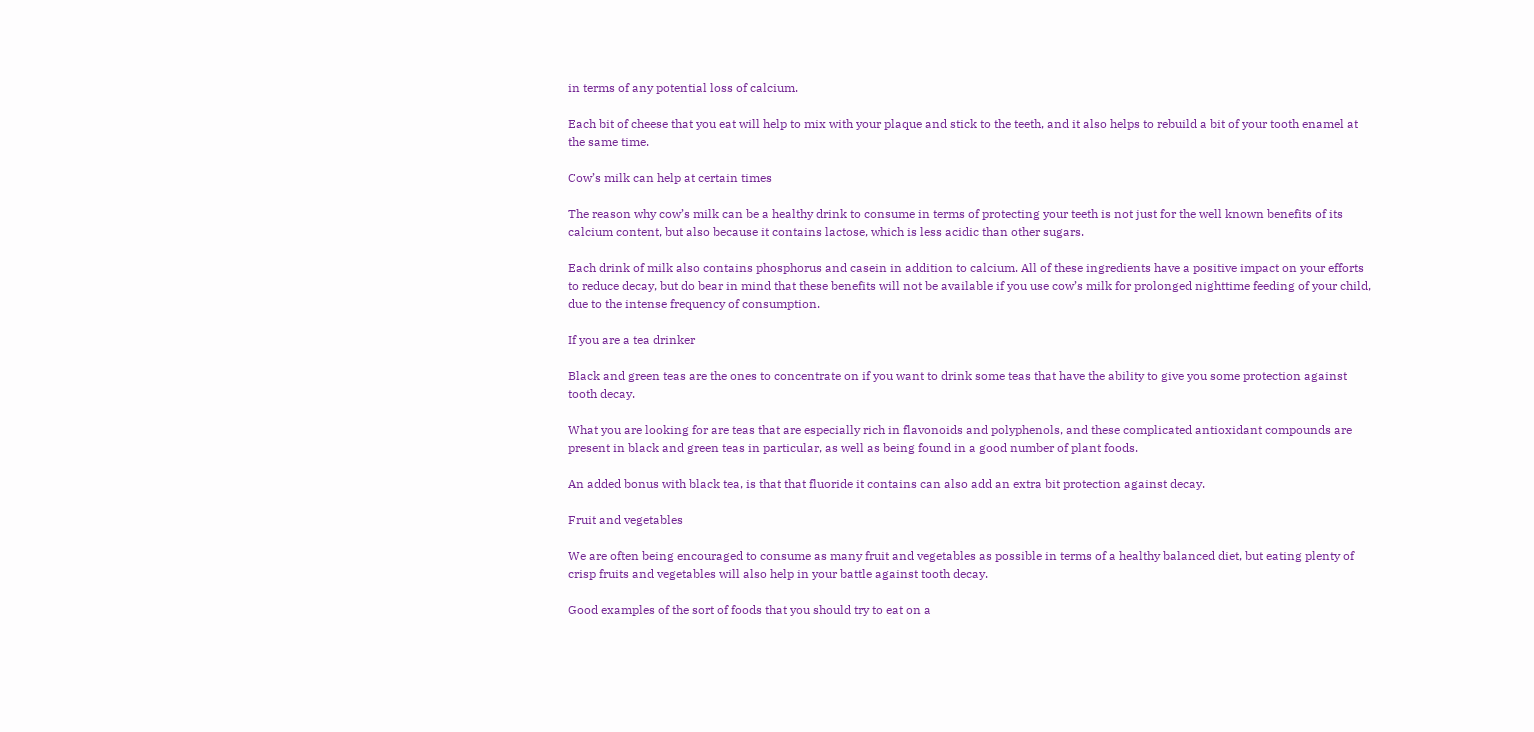in terms of any potential loss of calcium.

Each bit of cheese that you eat will help to mix with your plaque and stick to the teeth, and it also helps to rebuild a bit of your tooth enamel at the same time.

Cow’s milk can help at certain times

The reason why cow’s milk can be a healthy drink to consume in terms of protecting your teeth is not just for the well known benefits of its calcium content, but also because it contains lactose, which is less acidic than other sugars.

Each drink of milk also contains phosphorus and casein in addition to calcium. All of these ingredients have a positive impact on your efforts to reduce decay, but do bear in mind that these benefits will not be available if you use cow’s milk for prolonged nighttime feeding of your child, due to the intense frequency of consumption.

If you are a tea drinker

Black and green teas are the ones to concentrate on if you want to drink some teas that have the ability to give you some protection against tooth decay.

What you are looking for are teas that are especially rich in flavonoids and polyphenols, and these complicated antioxidant compounds are present in black and green teas in particular, as well as being found in a good number of plant foods.

An added bonus with black tea, is that that fluoride it contains can also add an extra bit protection against decay.

Fruit and vegetables

We are often being encouraged to consume as many fruit and vegetables as possible in terms of a healthy balanced diet, but eating plenty of crisp fruits and vegetables will also help in your battle against tooth decay.

Good examples of the sort of foods that you should try to eat on a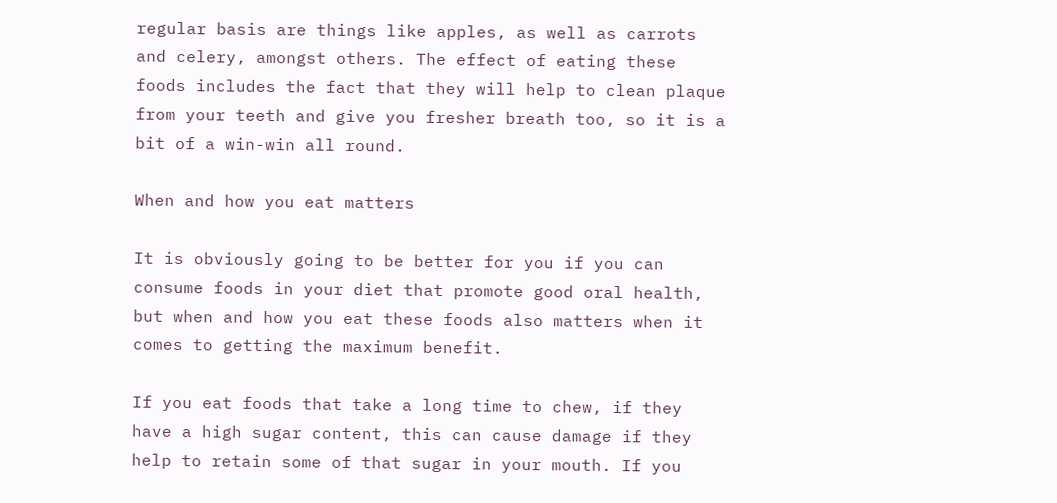regular basis are things like apples, as well as carrots and celery, amongst others. The effect of eating these foods includes the fact that they will help to clean plaque from your teeth and give you fresher breath too, so it is a bit of a win-win all round.

When and how you eat matters

It is obviously going to be better for you if you can consume foods in your diet that promote good oral health, but when and how you eat these foods also matters when it comes to getting the maximum benefit.

If you eat foods that take a long time to chew, if they have a high sugar content, this can cause damage if they help to retain some of that sugar in your mouth. If you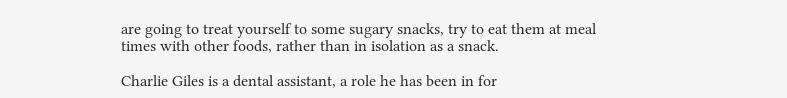are going to treat yourself to some sugary snacks, try to eat them at meal times with other foods, rather than in isolation as a snack.

Charlie Giles is a dental assistant, a role he has been in for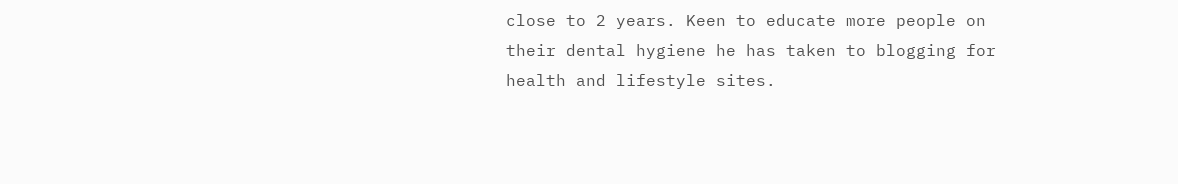close to 2 years. Keen to educate more people on their dental hygiene he has taken to blogging for health and lifestyle sites.